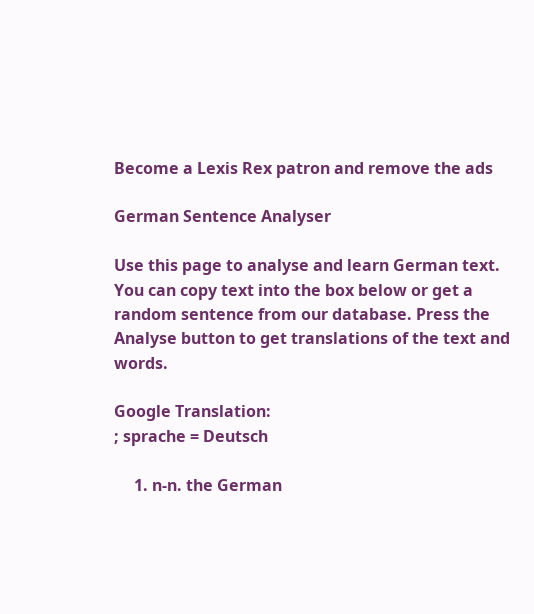Become a Lexis Rex patron and remove the ads

German Sentence Analyser

Use this page to analyse and learn German text. You can copy text into the box below or get a random sentence from our database. Press the Analyse button to get translations of the text and words.

Google Translation:
; sprache = Deutsch

     1. n-n. the German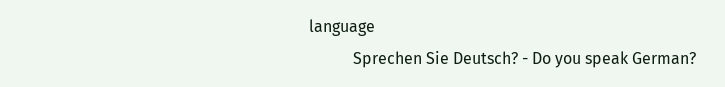language
           Sprechen Sie Deutsch? - Do you speak German?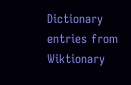Dictionary entries from Wiktionary